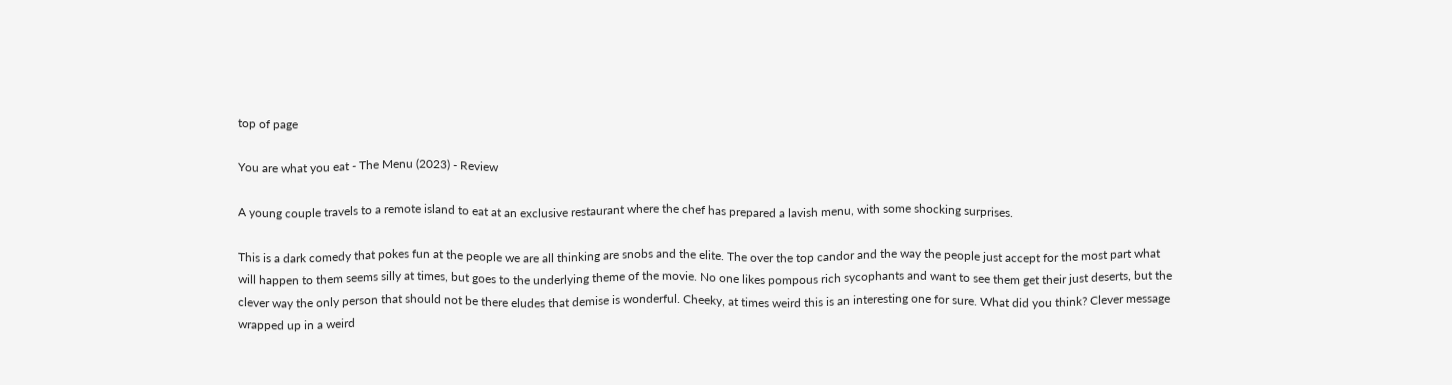top of page

You are what you eat - The Menu (2023) - Review

A young couple travels to a remote island to eat at an exclusive restaurant where the chef has prepared a lavish menu, with some shocking surprises.

This is a dark comedy that pokes fun at the people we are all thinking are snobs and the elite. The over the top candor and the way the people just accept for the most part what will happen to them seems silly at times, but goes to the underlying theme of the movie. No one likes pompous rich sycophants and want to see them get their just deserts, but the clever way the only person that should not be there eludes that demise is wonderful. Cheeky, at times weird this is an interesting one for sure. What did you think? Clever message wrapped up in a weird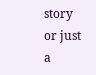story or just a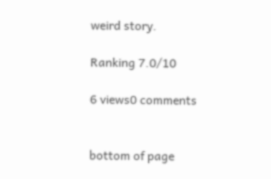weird story.

Ranking 7.0/10

6 views0 comments


bottom of page